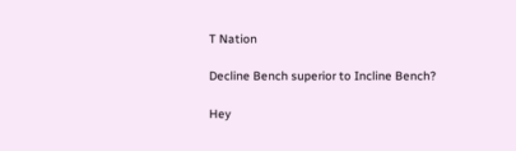T Nation

Decline Bench superior to Incline Bench?

Hey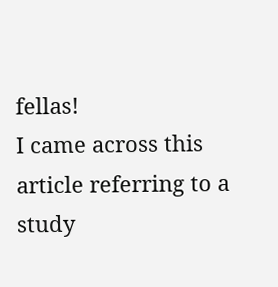fellas!
I came across this article referring to a study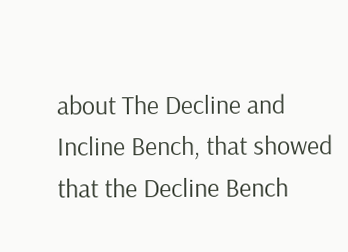about The Decline and Incline Bench, that showed that the Decline Bench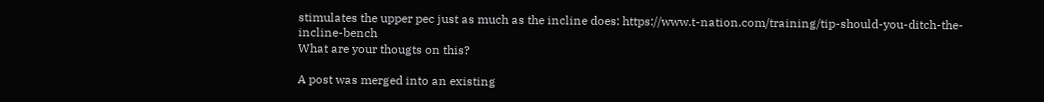stimulates the upper pec just as much as the incline does: https://www.t-nation.com/training/tip-should-you-ditch-the-incline-bench
What are your thougts on this?

A post was merged into an existing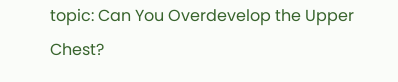topic: Can You Overdevelop the Upper Chest?